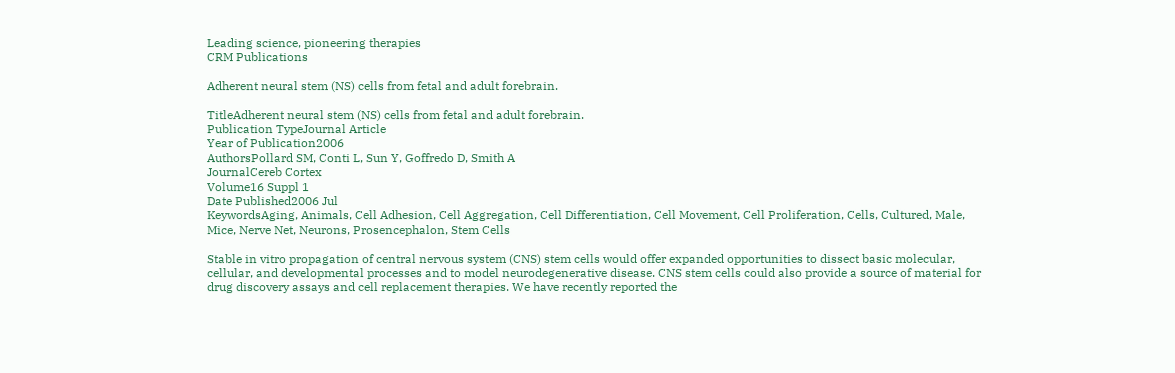Leading science, pioneering therapies
CRM Publications

Adherent neural stem (NS) cells from fetal and adult forebrain.

TitleAdherent neural stem (NS) cells from fetal and adult forebrain.
Publication TypeJournal Article
Year of Publication2006
AuthorsPollard SM, Conti L, Sun Y, Goffredo D, Smith A
JournalCereb Cortex
Volume16 Suppl 1
Date Published2006 Jul
KeywordsAging, Animals, Cell Adhesion, Cell Aggregation, Cell Differentiation, Cell Movement, Cell Proliferation, Cells, Cultured, Male, Mice, Nerve Net, Neurons, Prosencephalon, Stem Cells

Stable in vitro propagation of central nervous system (CNS) stem cells would offer expanded opportunities to dissect basic molecular, cellular, and developmental processes and to model neurodegenerative disease. CNS stem cells could also provide a source of material for drug discovery assays and cell replacement therapies. We have recently reported the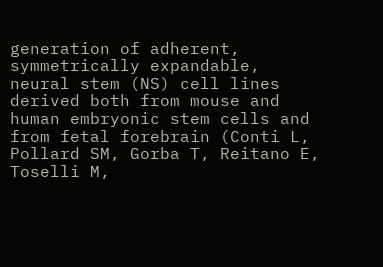generation of adherent, symmetrically expandable, neural stem (NS) cell lines derived both from mouse and human embryonic stem cells and from fetal forebrain (Conti L, Pollard SM, Gorba T, Reitano E, Toselli M,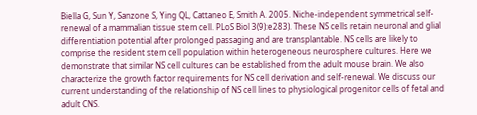Biella G, Sun Y, Sanzone S, Ying QL, Cattaneo E, Smith A. 2005. Niche-independent symmetrical self-renewal of a mammalian tissue stem cell. PLoS Biol 3(9):e283). These NS cells retain neuronal and glial differentiation potential after prolonged passaging and are transplantable. NS cells are likely to comprise the resident stem cell population within heterogeneous neurosphere cultures. Here we demonstrate that similar NS cell cultures can be established from the adult mouse brain. We also characterize the growth factor requirements for NS cell derivation and self-renewal. We discuss our current understanding of the relationship of NS cell lines to physiological progenitor cells of fetal and adult CNS.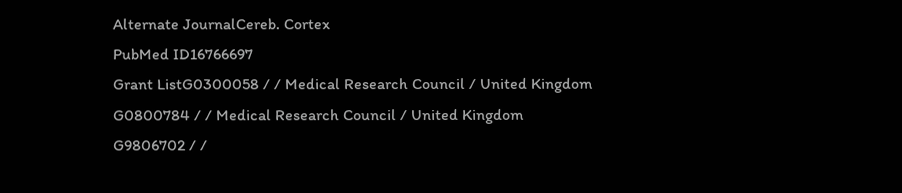Alternate JournalCereb. Cortex
PubMed ID16766697
Grant ListG0300058 / / Medical Research Council / United Kingdom
G0800784 / / Medical Research Council / United Kingdom
G9806702 / /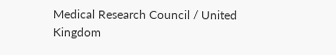Medical Research Council / United Kingdom